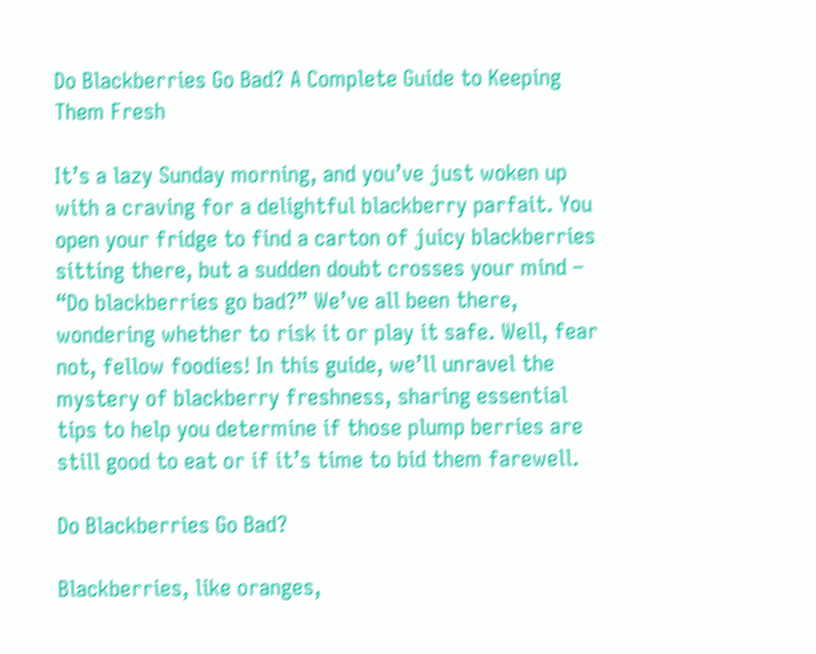Do Blackberries Go Bad? A Complete Guide to Keeping Them Fresh

It’s a lazy Sunday morning, and you’ve just woken up with a craving for a delightful blackberry parfait. You open your fridge to find a carton of juicy blackberries sitting there, but a sudden doubt crosses your mind – “Do blackberries go bad?” We’ve all been there, wondering whether to risk it or play it safe. Well, fear not, fellow foodies! In this guide, we’ll unravel the mystery of blackberry freshness, sharing essential tips to help you determine if those plump berries are still good to eat or if it’s time to bid them farewell.

Do Blackberries Go Bad?

Blackberries, like oranges,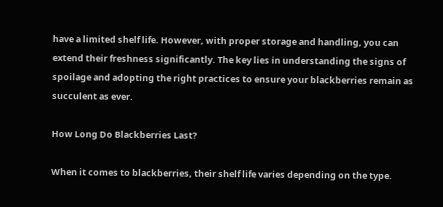have a limited shelf life. However, with proper storage and handling, you can extend their freshness significantly. The key lies in understanding the signs of spoilage and adopting the right practices to ensure your blackberries remain as succulent as ever.

How Long Do Blackberries Last?

When it comes to blackberries, their shelf life varies depending on the type.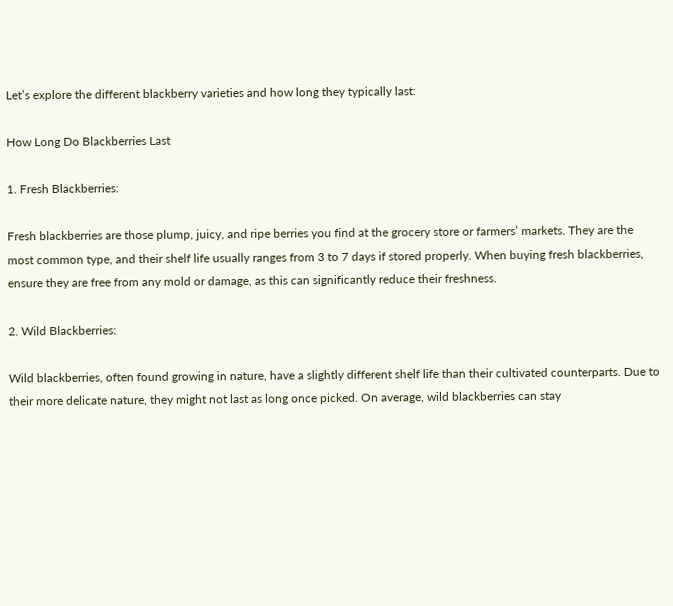Let’s explore the different blackberry varieties and how long they typically last:

How Long Do Blackberries Last

1. Fresh Blackberries:

Fresh blackberries are those plump, juicy, and ripe berries you find at the grocery store or farmers’ markets. They are the most common type, and their shelf life usually ranges from 3 to 7 days if stored properly. When buying fresh blackberries, ensure they are free from any mold or damage, as this can significantly reduce their freshness.

2. Wild Blackberries:

Wild blackberries, often found growing in nature, have a slightly different shelf life than their cultivated counterparts. Due to their more delicate nature, they might not last as long once picked. On average, wild blackberries can stay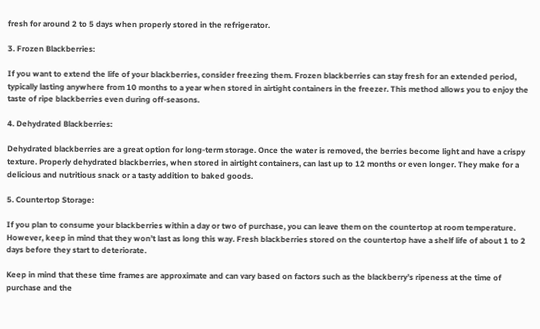fresh for around 2 to 5 days when properly stored in the refrigerator.

3. Frozen Blackberries:

If you want to extend the life of your blackberries, consider freezing them. Frozen blackberries can stay fresh for an extended period, typically lasting anywhere from 10 months to a year when stored in airtight containers in the freezer. This method allows you to enjoy the taste of ripe blackberries even during off-seasons.

4. Dehydrated Blackberries:

Dehydrated blackberries are a great option for long-term storage. Once the water is removed, the berries become light and have a crispy texture. Properly dehydrated blackberries, when stored in airtight containers, can last up to 12 months or even longer. They make for a delicious and nutritious snack or a tasty addition to baked goods.

5. Countertop Storage:

If you plan to consume your blackberries within a day or two of purchase, you can leave them on the countertop at room temperature. However, keep in mind that they won’t last as long this way. Fresh blackberries stored on the countertop have a shelf life of about 1 to 2 days before they start to deteriorate.

Keep in mind that these time frames are approximate and can vary based on factors such as the blackberry’s ripeness at the time of purchase and the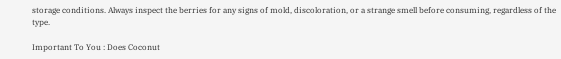storage conditions. Always inspect the berries for any signs of mold, discoloration, or a strange smell before consuming, regardless of the type.

Important To You : Does Coconut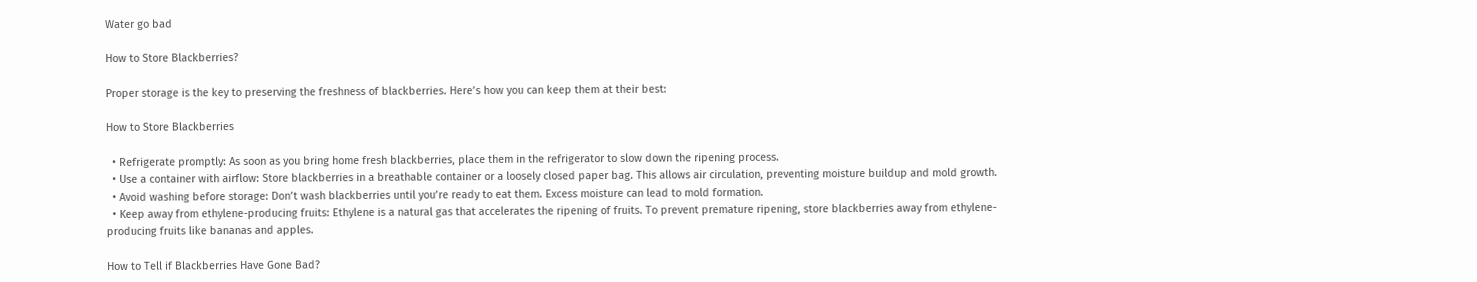Water go bad

How to Store Blackberries?

Proper storage is the key to preserving the freshness of blackberries. Here’s how you can keep them at their best:

How to Store Blackberries

  • Refrigerate promptly: As soon as you bring home fresh blackberries, place them in the refrigerator to slow down the ripening process.
  • Use a container with airflow: Store blackberries in a breathable container or a loosely closed paper bag. This allows air circulation, preventing moisture buildup and mold growth.
  • Avoid washing before storage: Don’t wash blackberries until you’re ready to eat them. Excess moisture can lead to mold formation.
  • Keep away from ethylene-producing fruits: Ethylene is a natural gas that accelerates the ripening of fruits. To prevent premature ripening, store blackberries away from ethylene-producing fruits like bananas and apples.

How to Tell if Blackberries Have Gone Bad?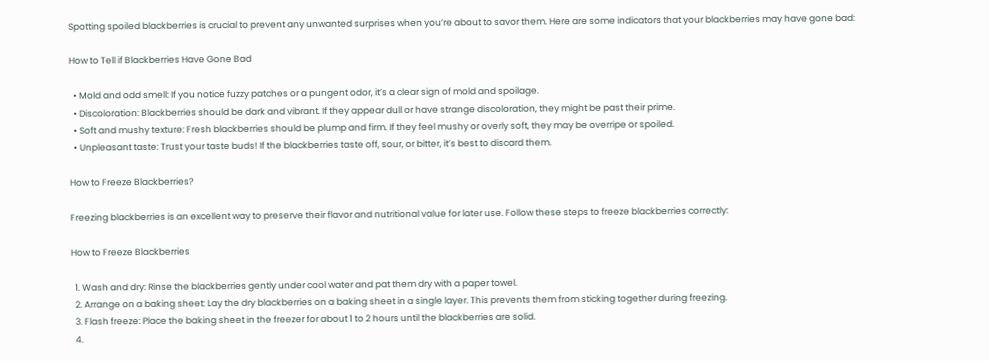Spotting spoiled blackberries is crucial to prevent any unwanted surprises when you’re about to savor them. Here are some indicators that your blackberries may have gone bad:

How to Tell if Blackberries Have Gone Bad

  • Mold and odd smell: If you notice fuzzy patches or a pungent odor, it’s a clear sign of mold and spoilage.
  • Discoloration: Blackberries should be dark and vibrant. If they appear dull or have strange discoloration, they might be past their prime.
  • Soft and mushy texture: Fresh blackberries should be plump and firm. If they feel mushy or overly soft, they may be overripe or spoiled.
  • Unpleasant taste: Trust your taste buds! If the blackberries taste off, sour, or bitter, it’s best to discard them.

How to Freeze Blackberries?

Freezing blackberries is an excellent way to preserve their flavor and nutritional value for later use. Follow these steps to freeze blackberries correctly:

How to Freeze Blackberries

  1. Wash and dry: Rinse the blackberries gently under cool water and pat them dry with a paper towel.
  2. Arrange on a baking sheet: Lay the dry blackberries on a baking sheet in a single layer. This prevents them from sticking together during freezing.
  3. Flash freeze: Place the baking sheet in the freezer for about 1 to 2 hours until the blackberries are solid.
  4.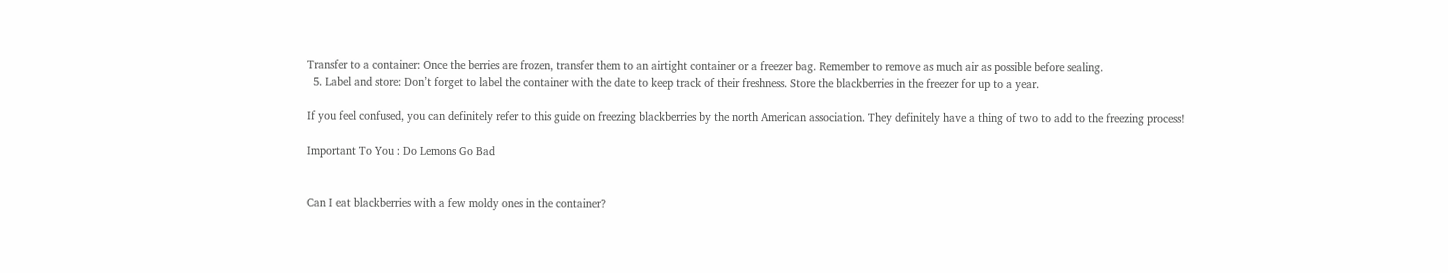Transfer to a container: Once the berries are frozen, transfer them to an airtight container or a freezer bag. Remember to remove as much air as possible before sealing.
  5. Label and store: Don’t forget to label the container with the date to keep track of their freshness. Store the blackberries in the freezer for up to a year.

If you feel confused, you can definitely refer to this guide on freezing blackberries by the north American association. They definitely have a thing of two to add to the freezing process!

Important To You : Do Lemons Go Bad


Can I eat blackberries with a few moldy ones in the container?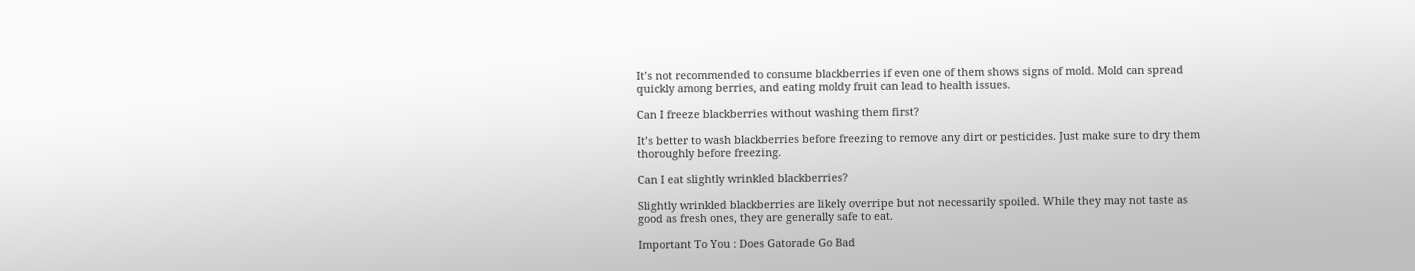It’s not recommended to consume blackberries if even one of them shows signs of mold. Mold can spread quickly among berries, and eating moldy fruit can lead to health issues.

Can I freeze blackberries without washing them first?

It’s better to wash blackberries before freezing to remove any dirt or pesticides. Just make sure to dry them thoroughly before freezing.

Can I eat slightly wrinkled blackberries?

Slightly wrinkled blackberries are likely overripe but not necessarily spoiled. While they may not taste as good as fresh ones, they are generally safe to eat.

Important To You : Does Gatorade Go Bad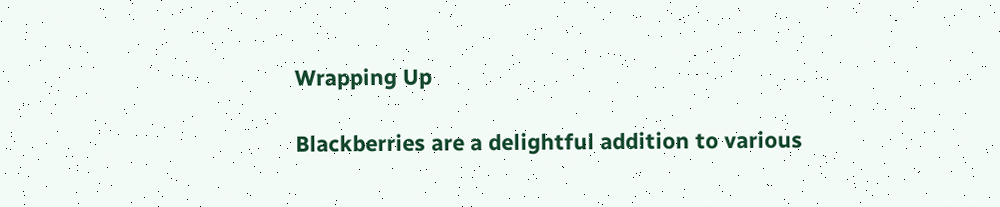Wrapping Up

Blackberries are a delightful addition to various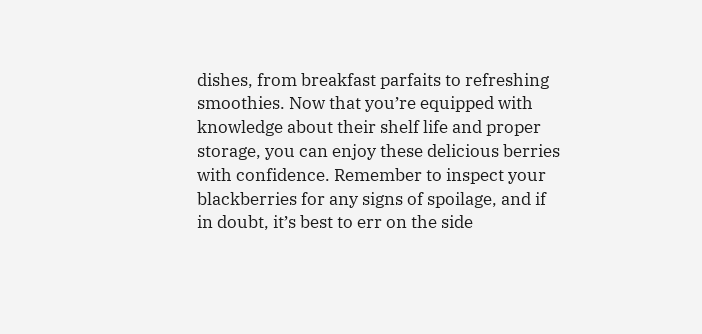dishes, from breakfast parfaits to refreshing smoothies. Now that you’re equipped with knowledge about their shelf life and proper storage, you can enjoy these delicious berries with confidence. Remember to inspect your blackberries for any signs of spoilage, and if in doubt, it’s best to err on the side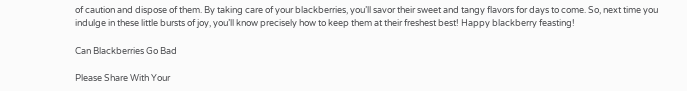of caution and dispose of them. By taking care of your blackberries, you’ll savor their sweet and tangy flavors for days to come. So, next time you indulge in these little bursts of joy, you’ll know precisely how to keep them at their freshest best! Happy blackberry feasting!

Can Blackberries Go Bad

Please Share With Your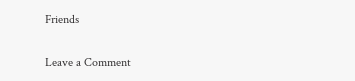Friends

Leave a Comment